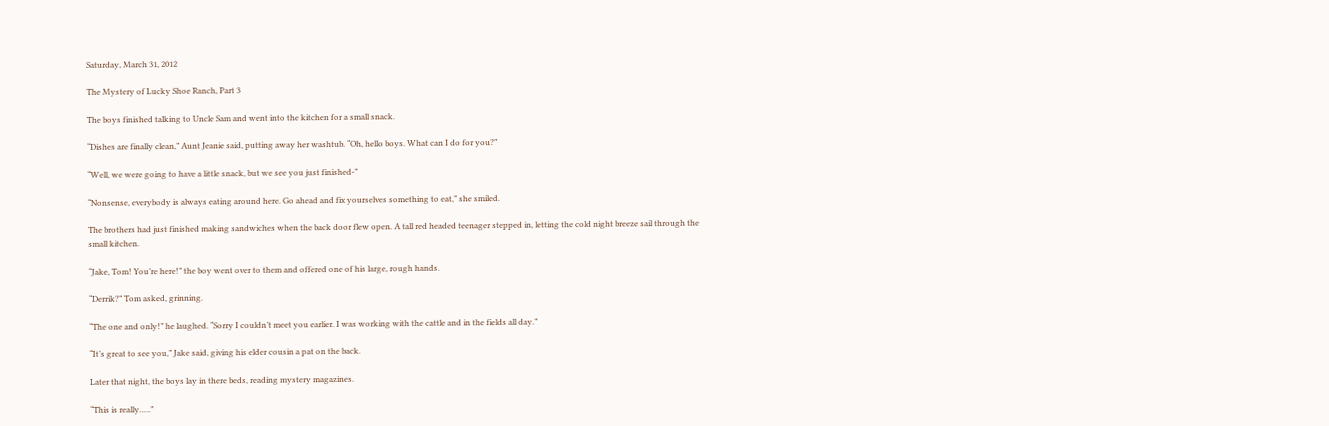Saturday, March 31, 2012

The Mystery of Lucky Shoe Ranch, Part 3

The boys finished talking to Uncle Sam and went into the kitchen for a small snack.

“Dishes are finally clean,” Aunt Jeanie said, putting away her washtub. “Oh, hello boys. What can I do for you?”

“Well, we were going to have a little snack, but we see you just finished-”

“Nonsense, everybody is always eating around here. Go ahead and fix yourselves something to eat,” she smiled.

The brothers had just finished making sandwiches when the back door flew open. A tall red headed teenager stepped in, letting the cold night breeze sail through the small kitchen.

“Jake, Tom! You’re here!” the boy went over to them and offered one of his large, rough hands.

“Derrik?” Tom asked, grinning.

“The one and only!” he laughed. “Sorry I couldn’t meet you earlier. I was working with the cattle and in the fields all day.”

“It’s great to see you,” Jake said, giving his elder cousin a pat on the back.

Later that night, the boys lay in there beds, reading mystery magazines.

“This is really…..”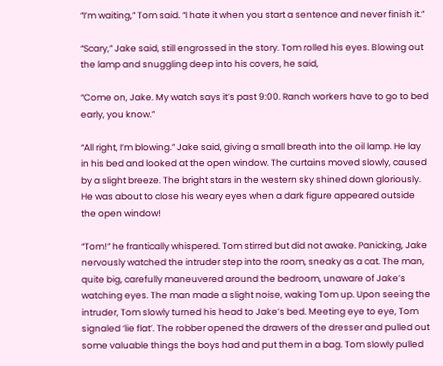“I’m waiting,” Tom said. “I hate it when you start a sentence and never finish it.”

“Scary,” Jake said, still engrossed in the story. Tom rolled his eyes. Blowing out the lamp and snuggling deep into his covers, he said,

“Come on, Jake. My watch says it’s past 9:00. Ranch workers have to go to bed early, you know.”

“All right, I’m blowing.” Jake said, giving a small breath into the oil lamp. He lay in his bed and looked at the open window. The curtains moved slowly, caused by a slight breeze. The bright stars in the western sky shined down gloriously. He was about to close his weary eyes when a dark figure appeared outside the open window!

“Tom!” he frantically whispered. Tom stirred but did not awake. Panicking, Jake nervously watched the intruder step into the room, sneaky as a cat. The man, quite big, carefully maneuvered around the bedroom, unaware of Jake’s watching eyes. The man made a slight noise, waking Tom up. Upon seeing the intruder, Tom slowly turned his head to Jake’s bed. Meeting eye to eye, Tom signaled ‘lie flat’. The robber opened the drawers of the dresser and pulled out some valuable things the boys had and put them in a bag. Tom slowly pulled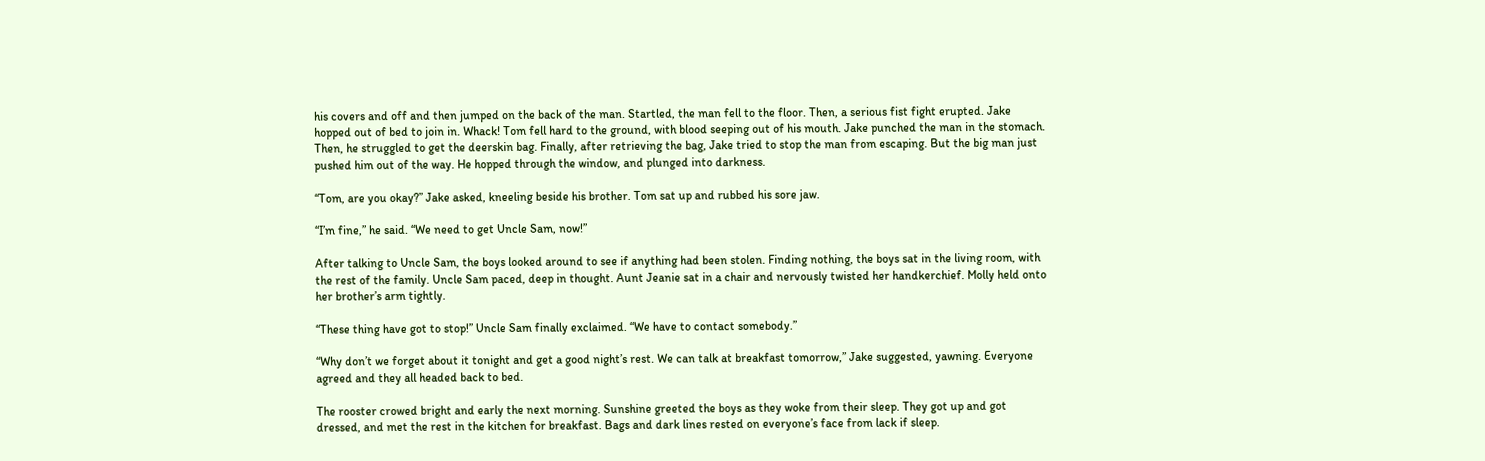his covers and off and then jumped on the back of the man. Startled, the man fell to the floor. Then, a serious fist fight erupted. Jake hopped out of bed to join in. Whack! Tom fell hard to the ground, with blood seeping out of his mouth. Jake punched the man in the stomach. Then, he struggled to get the deerskin bag. Finally, after retrieving the bag, Jake tried to stop the man from escaping. But the big man just pushed him out of the way. He hopped through the window, and plunged into darkness.

“Tom, are you okay?” Jake asked, kneeling beside his brother. Tom sat up and rubbed his sore jaw.

“I’m fine,” he said. “We need to get Uncle Sam, now!”

After talking to Uncle Sam, the boys looked around to see if anything had been stolen. Finding nothing, the boys sat in the living room, with the rest of the family. Uncle Sam paced, deep in thought. Aunt Jeanie sat in a chair and nervously twisted her handkerchief. Molly held onto her brother’s arm tightly.

“These thing have got to stop!” Uncle Sam finally exclaimed. “We have to contact somebody.”

“Why don’t we forget about it tonight and get a good night’s rest. We can talk at breakfast tomorrow,” Jake suggested, yawning. Everyone agreed and they all headed back to bed.

The rooster crowed bright and early the next morning. Sunshine greeted the boys as they woke from their sleep. They got up and got dressed, and met the rest in the kitchen for breakfast. Bags and dark lines rested on everyone’s face from lack if sleep.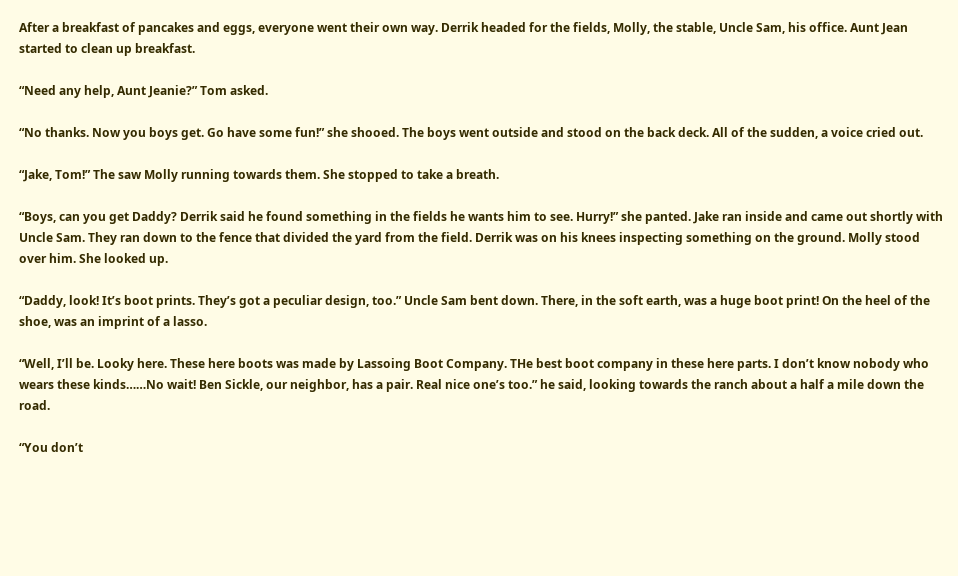After a breakfast of pancakes and eggs, everyone went their own way. Derrik headed for the fields, Molly, the stable, Uncle Sam, his office. Aunt Jean started to clean up breakfast.

“Need any help, Aunt Jeanie?” Tom asked.

“No thanks. Now you boys get. Go have some fun!” she shooed. The boys went outside and stood on the back deck. All of the sudden, a voice cried out.

“Jake, Tom!” The saw Molly running towards them. She stopped to take a breath.

“Boys, can you get Daddy? Derrik said he found something in the fields he wants him to see. Hurry!” she panted. Jake ran inside and came out shortly with Uncle Sam. They ran down to the fence that divided the yard from the field. Derrik was on his knees inspecting something on the ground. Molly stood over him. She looked up.

“Daddy, look! It’s boot prints. They’s got a peculiar design, too.” Uncle Sam bent down. There, in the soft earth, was a huge boot print! On the heel of the shoe, was an imprint of a lasso.

“Well, I’ll be. Looky here. These here boots was made by Lassoing Boot Company. THe best boot company in these here parts. I don’t know nobody who wears these kinds……No wait! Ben Sickle, our neighbor, has a pair. Real nice one’s too.” he said, looking towards the ranch about a half a mile down the road.

“You don’t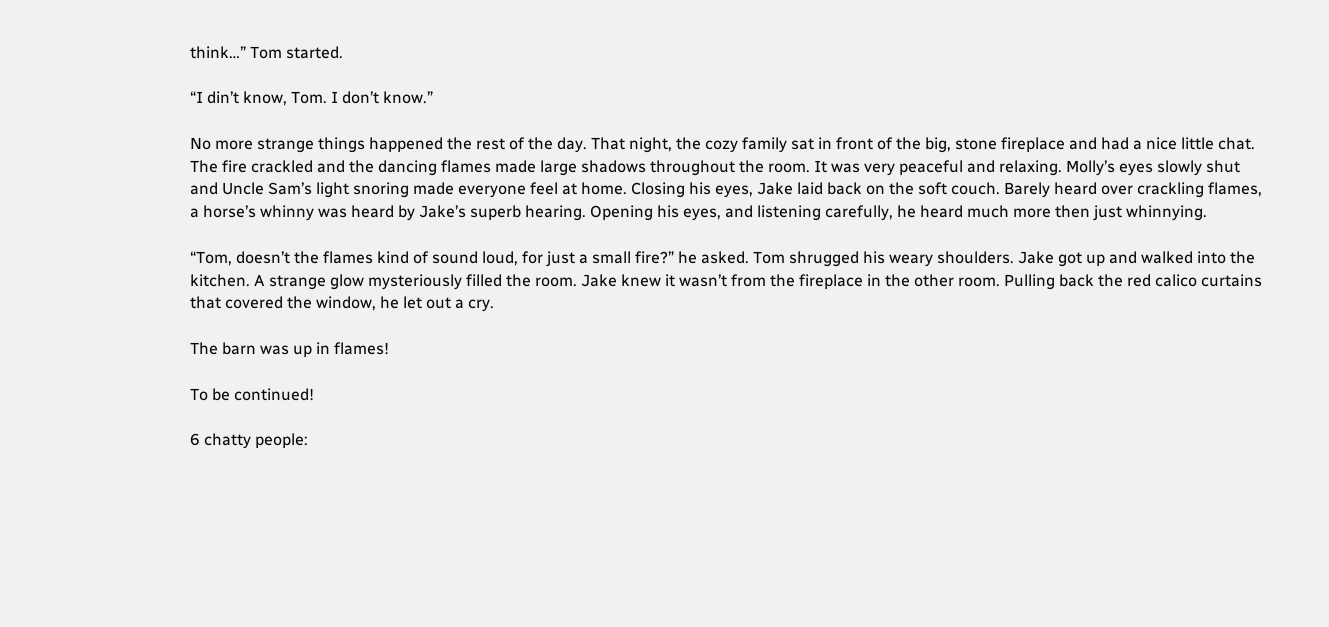think…” Tom started.

“I din’t know, Tom. I don’t know.”

No more strange things happened the rest of the day. That night, the cozy family sat in front of the big, stone fireplace and had a nice little chat. The fire crackled and the dancing flames made large shadows throughout the room. It was very peaceful and relaxing. Molly’s eyes slowly shut and Uncle Sam’s light snoring made everyone feel at home. Closing his eyes, Jake laid back on the soft couch. Barely heard over crackling flames, a horse’s whinny was heard by Jake’s superb hearing. Opening his eyes, and listening carefully, he heard much more then just whinnying.

“Tom, doesn’t the flames kind of sound loud, for just a small fire?” he asked. Tom shrugged his weary shoulders. Jake got up and walked into the kitchen. A strange glow mysteriously filled the room. Jake knew it wasn’t from the fireplace in the other room. Pulling back the red calico curtains that covered the window, he let out a cry.

The barn was up in flames!

To be continued!

6 chatty people: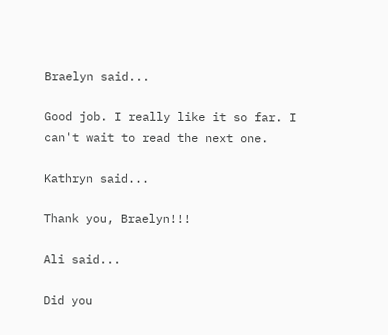Braelyn said...

Good job. I really like it so far. I can't wait to read the next one.

Kathryn said...

Thank you, Braelyn!!!

Ali said...

Did you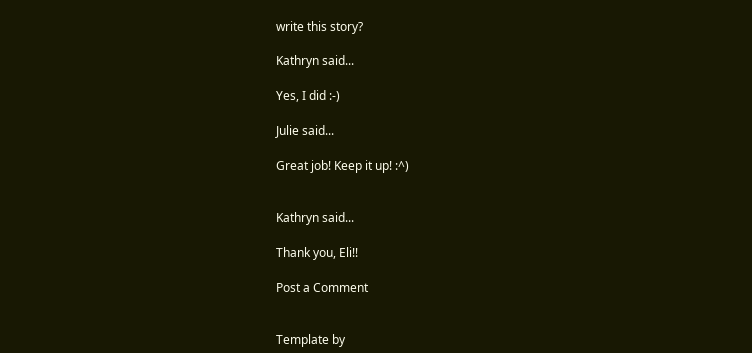write this story?

Kathryn said...

Yes, I did :-)

Julie said...

Great job! Keep it up! :^)


Kathryn said...

Thank you, Eli!!

Post a Comment


Template by